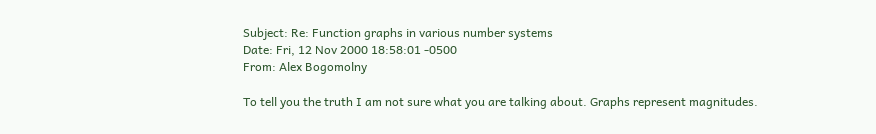Subject: Re: Function graphs in various number systems
Date: Fri, 12 Nov 2000 18:58:01 -0500
From: Alex Bogomolny

To tell you the truth I am not sure what you are talking about. Graphs represent magnitudes.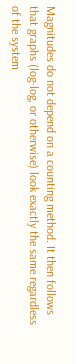Magnitudes do not depend on a counting method. It then follows that graphs (log-log, or otherwise) look exactly the same regardless of the system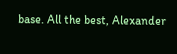base. All the best, Alexander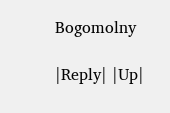Bogomolny

|Reply| |Up|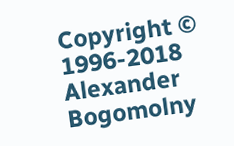Copyright © 1996-2018 Alexander Bogomolny